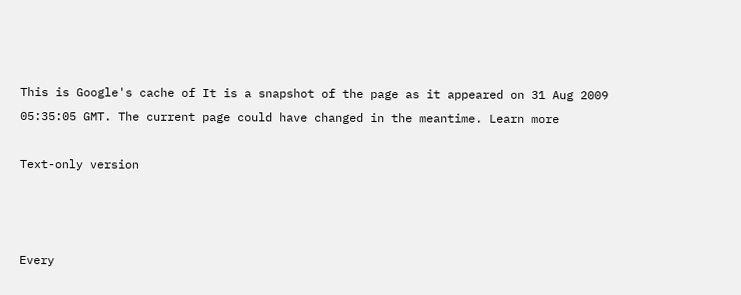This is Google's cache of It is a snapshot of the page as it appeared on 31 Aug 2009 05:35:05 GMT. The current page could have changed in the meantime. Learn more

Text-only version



Every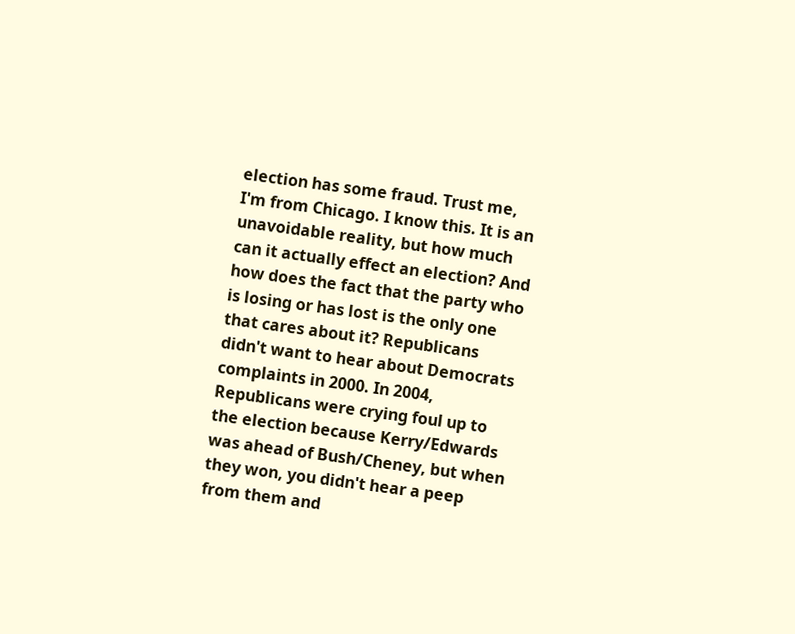election has some fraud. Trust me, I'm from Chicago. I know this. It is an unavoidable reality, but how much can it actually effect an election? And how does the fact that the party who is losing or has lost is the only one that cares about it? Republicans didn't want to hear about Democrats complaints in 2000. In 2004, Republicans were crying foul up to the election because Kerry/Edwards was ahead of Bush/Cheney, but when they won, you didn't hear a peep from them and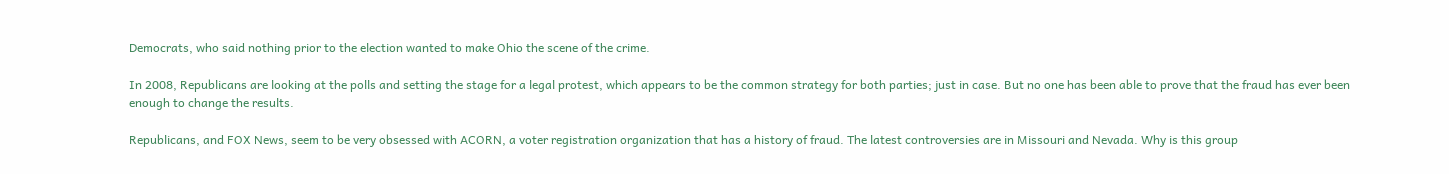Democrats, who said nothing prior to the election wanted to make Ohio the scene of the crime.

In 2008, Republicans are looking at the polls and setting the stage for a legal protest, which appears to be the common strategy for both parties; just in case. But no one has been able to prove that the fraud has ever been enough to change the results.

Republicans, and FOX News, seem to be very obsessed with ACORN, a voter registration organization that has a history of fraud. The latest controversies are in Missouri and Nevada. Why is this group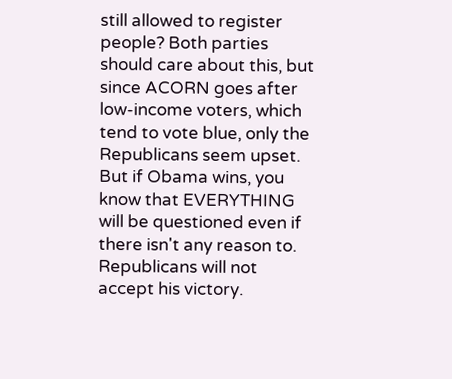still allowed to register people? Both parties should care about this, but since ACORN goes after low-income voters, which tend to vote blue, only the Republicans seem upset. But if Obama wins, you know that EVERYTHING will be questioned even if there isn't any reason to. Republicans will not accept his victory.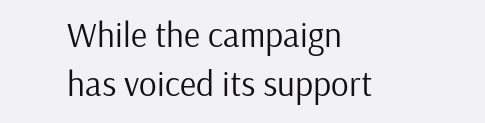While the campaign has voiced its support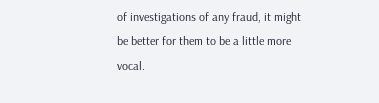of investigations of any fraud, it might be better for them to be a little more vocal.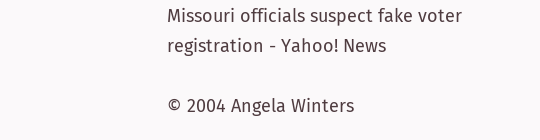Missouri officials suspect fake voter registration - Yahoo! News

© 2004 Angela Winters